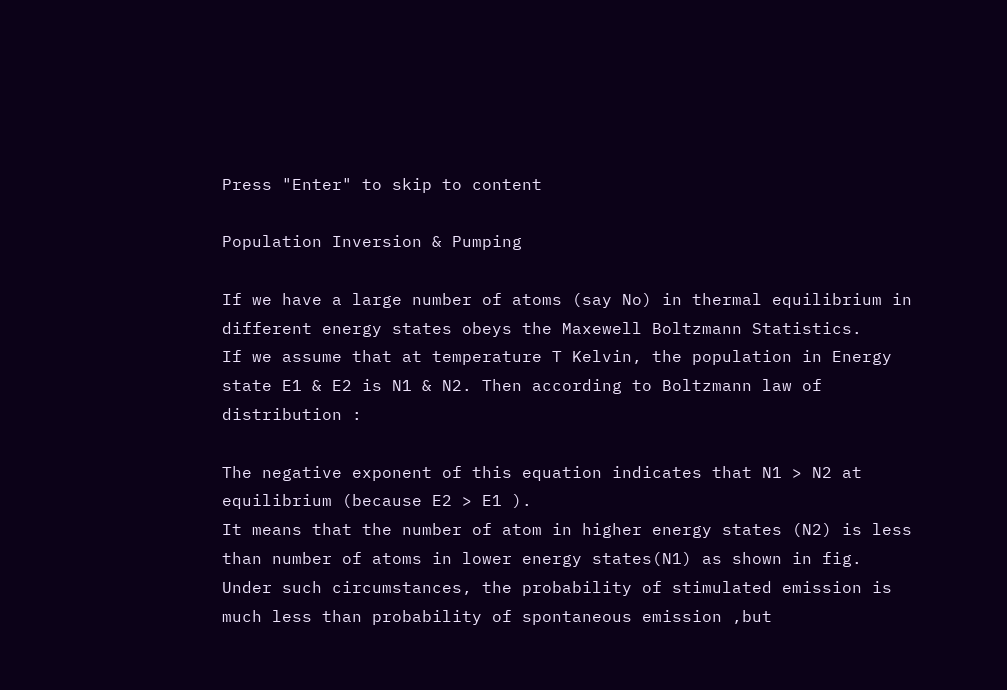Press "Enter" to skip to content

Population Inversion & Pumping

If we have a large number of atoms (say No) in thermal equilibrium in different energy states obeys the Maxewell Boltzmann Statistics.
If we assume that at temperature T Kelvin, the population in Energy state E1 & E2 is N1 & N2. Then according to Boltzmann law of distribution :

The negative exponent of this equation indicates that N1 > N2 at equilibrium (because E2 > E1 ).
It means that the number of atom in higher energy states (N2) is less than number of atoms in lower energy states(N1) as shown in fig.
Under such circumstances, the probability of stimulated emission is much less than probability of spontaneous emission ,but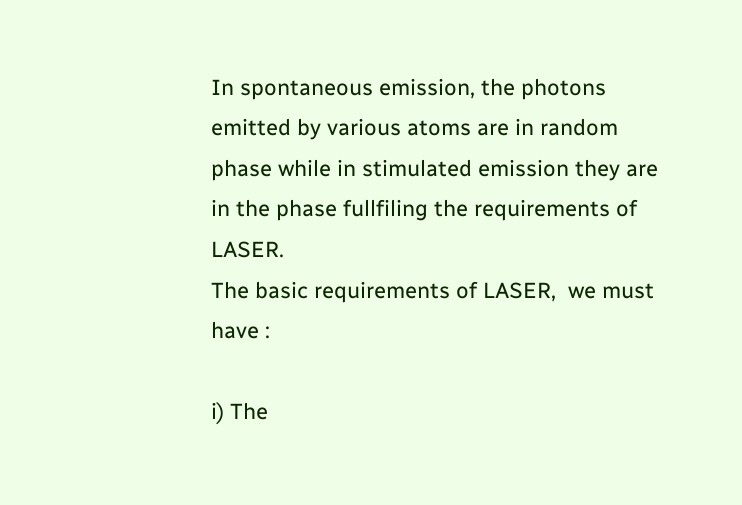In spontaneous emission, the photons emitted by various atoms are in random phase while in stimulated emission they are in the phase fullfiling the requirements of LASER.
The basic requirements of LASER,  we must have :

i) The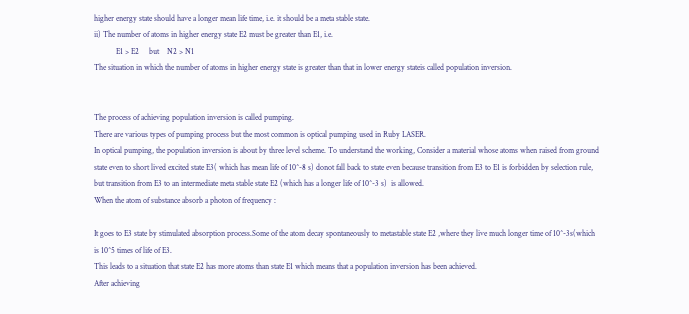higher energy state should have a longer mean life time, i.e. it should be a meta stable state.
ii) The number of atoms in higher energy state E2 must be greater than E1, i.e.
           E1 > E2     but    N2 > N1
The situation in which the number of atoms in higher energy state is greater than that in lower energy stateis called population inversion.


The process of achieving population inversion is called pumping.
There are various types of pumping process but the most common is optical pumping used in Ruby LASER.
In optical pumping, the population inversion is about by three level scheme. To understand the working, Consider a material whose atoms when raised from ground state even to short lived excited state E3( which has mean life of 10^-8 s) donot fall back to state even because transition from E3 to E1 is forbidden by selection rule, but transition from E3 to an intermediate meta stable state E2 (which has a longer life of 10^-3 s)  is allowed.
When the atom of substance absorb a photon of frequency :

It goes to E3 state by stimulated absorption process.Some of the atom decay spontaneously to metastable state E2 ,where they live much longer time of 10^-3s(which is 10^5 times of life of E3.
This leads to a situation that state E2 has more atoms than state E1 which means that a population inversion has been achieved.
After achieving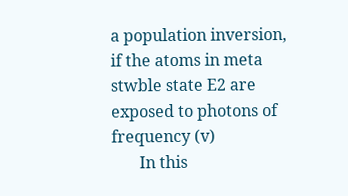a population inversion, if the atoms in meta stwble state E2 are exposed to photons of frequency (v)
       In this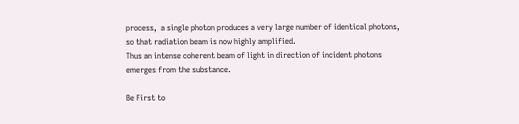process,  a single photon produces a very large number of identical photons, so that radiation beam is now highly amplified.
Thus an intense coherent beam of light in direction of incident photons emerges from the substance.

Be First to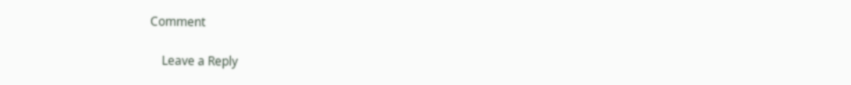Comment

    Leave a Reply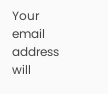Your email address will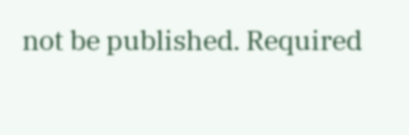not be published. Required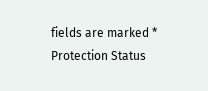fields are marked * Protection Status